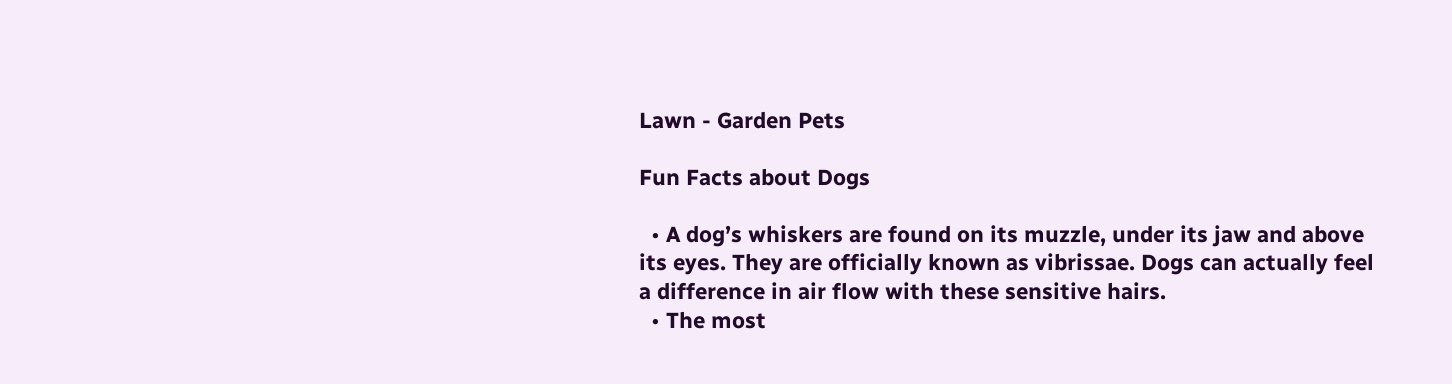Lawn - Garden Pets

Fun Facts about Dogs

  • A dog’s whiskers are found on its muzzle, under its jaw and above its eyes. They are officially known as vibrissae. Dogs can actually feel a difference in air flow with these sensitive hairs.
  • The most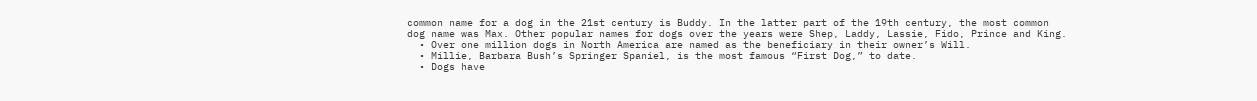common name for a dog in the 21st century is Buddy. In the latter part of the 19th century, the most common dog name was Max. Other popular names for dogs over the years were Shep, Laddy, Lassie, Fido, Prince and King.
  • Over one million dogs in North America are named as the beneficiary in their owner’s Will.
  • Millie, Barbara Bush’s Springer Spaniel, is the most famous “First Dog,” to date.
  • Dogs have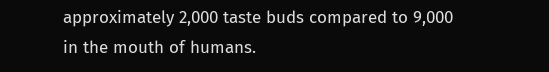approximately 2,000 taste buds compared to 9,000 in the mouth of humans.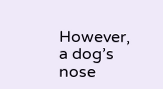However, a dog’s nose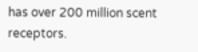has over 200 million scent receptors.